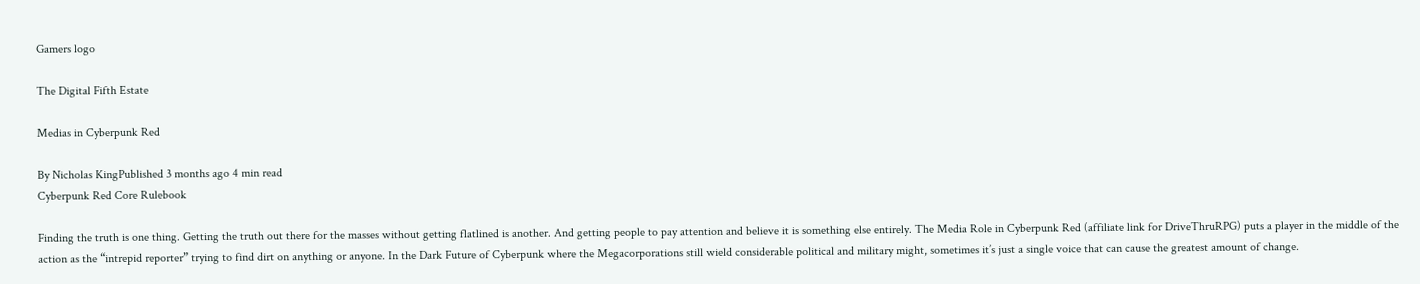Gamers logo

The Digital Fifth Estate

Medias in Cyberpunk Red

By Nicholas KingPublished 3 months ago 4 min read
Cyberpunk Red Core Rulebook

Finding the truth is one thing. Getting the truth out there for the masses without getting flatlined is another. And getting people to pay attention and believe it is something else entirely. The Media Role in Cyberpunk Red (affiliate link for DriveThruRPG) puts a player in the middle of the action as the “intrepid reporter” trying to find dirt on anything or anyone. In the Dark Future of Cyberpunk where the Megacorporations still wield considerable political and military might, sometimes it’s just a single voice that can cause the greatest amount of change.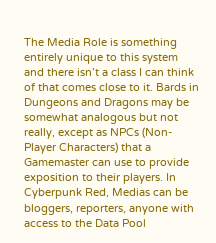The Media Role is something entirely unique to this system and there isn’t a class I can think of that comes close to it. Bards in Dungeons and Dragons may be somewhat analogous but not really, except as NPCs (Non-Player Characters) that a Gamemaster can use to provide exposition to their players. In Cyberpunk Red, Medias can be bloggers, reporters, anyone with access to the Data Pool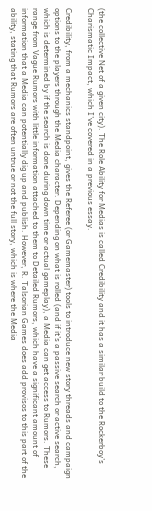(the collective Net of a given city). The Role Ability for Medias is called Credibility and it has a similar build to the Rockerboy’s Charismatic Impact, which I’ve covered in a previous essay.

Credibility, from a mechanics standpoint, gives the Referee (or Gamemaster) tools to introduce new story threads and campaign options to the players through the Media character. Depending on what is rolled (and if it’s a passive search or active search, which is determined by if the search is done during down time or actual gameplay), a Media can get access to Rumors. These range from Vague Rumors with little information attached to them to Detailed Rumors, which have a significant amount of information that a Media can potentially dig up and publish. However, R. Talsorian Games does add provisos to this part of the ability, stating that Rumors are often untrue or not the full story, which is where the Media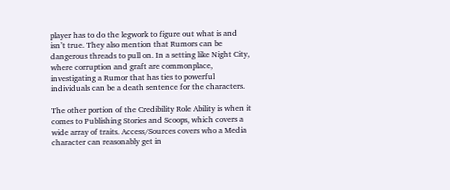player has to do the legwork to figure out what is and isn’t true. They also mention that Rumors can be dangerous threads to pull on. In a setting like Night City, where corruption and graft are commonplace, investigating a Rumor that has ties to powerful individuals can be a death sentence for the characters.

The other portion of the Credibility Role Ability is when it comes to Publishing Stories and Scoops, which covers a wide array of traits. Access/Sources covers who a Media character can reasonably get in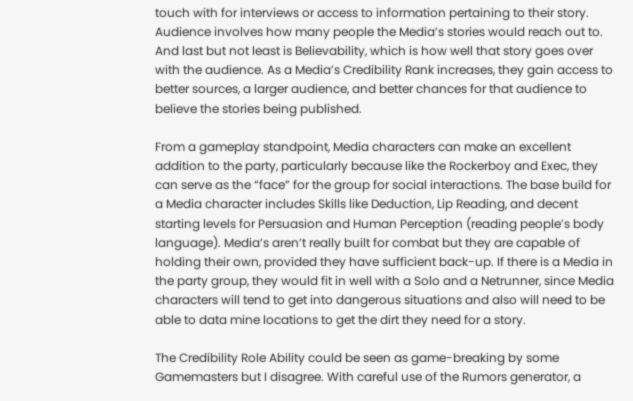touch with for interviews or access to information pertaining to their story. Audience involves how many people the Media’s stories would reach out to. And last but not least is Believability, which is how well that story goes over with the audience. As a Media’s Credibility Rank increases, they gain access to better sources, a larger audience, and better chances for that audience to believe the stories being published.

From a gameplay standpoint, Media characters can make an excellent addition to the party, particularly because like the Rockerboy and Exec, they can serve as the “face” for the group for social interactions. The base build for a Media character includes Skills like Deduction, Lip Reading, and decent starting levels for Persuasion and Human Perception (reading people’s body language). Media’s aren’t really built for combat but they are capable of holding their own, provided they have sufficient back-up. If there is a Media in the party group, they would fit in well with a Solo and a Netrunner, since Media characters will tend to get into dangerous situations and also will need to be able to data mine locations to get the dirt they need for a story.

The Credibility Role Ability could be seen as game-breaking by some Gamemasters but I disagree. With careful use of the Rumors generator, a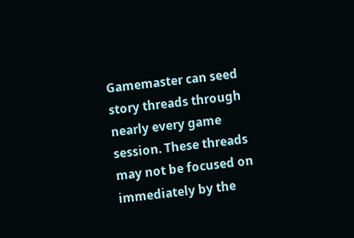Gamemaster can seed story threads through nearly every game session. These threads may not be focused on immediately by the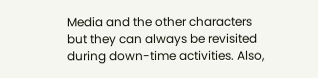Media and the other characters but they can always be revisited during down-time activities. Also,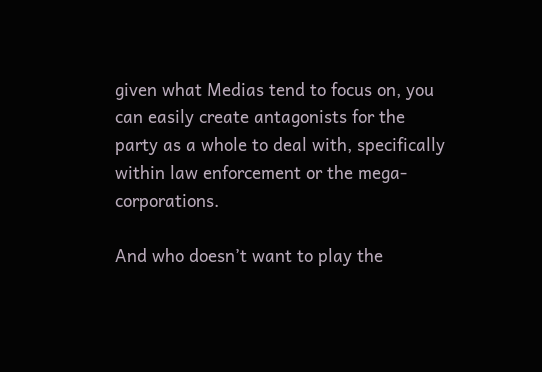given what Medias tend to focus on, you can easily create antagonists for the party as a whole to deal with, specifically within law enforcement or the mega-corporations.

And who doesn’t want to play the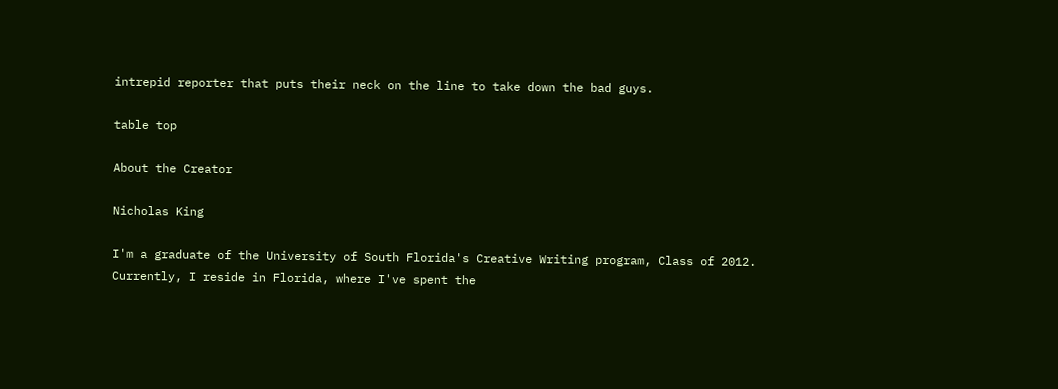intrepid reporter that puts their neck on the line to take down the bad guys.

table top

About the Creator

Nicholas King

I'm a graduate of the University of South Florida's Creative Writing program, Class of 2012. Currently, I reside in Florida, where I've spent the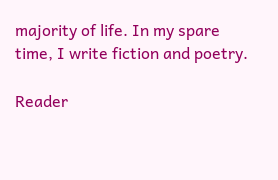majority of life. In my spare time, I write fiction and poetry.

Reader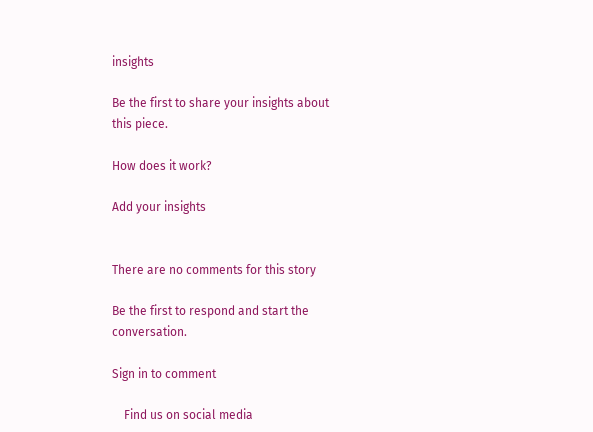insights

Be the first to share your insights about this piece.

How does it work?

Add your insights


There are no comments for this story

Be the first to respond and start the conversation.

Sign in to comment

    Find us on social media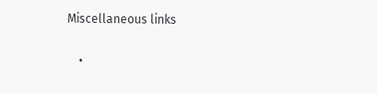Miscellaneous links

    •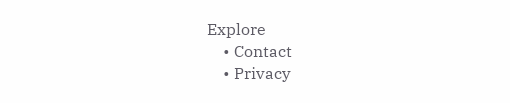Explore
    • Contact
    • Privacy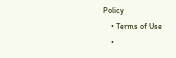Policy
    • Terms of Use
    •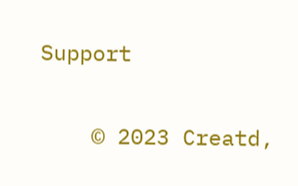Support

    © 2023 Creatd,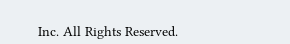Inc. All Rights Reserved.